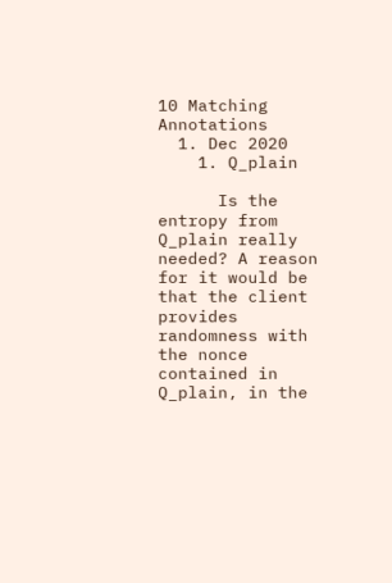10 Matching Annotations
  1. Dec 2020
    1. Q_plain

      Is the entropy from Q_plain really needed? A reason for it would be that the client provides randomness with the nonce contained in Q_plain, in the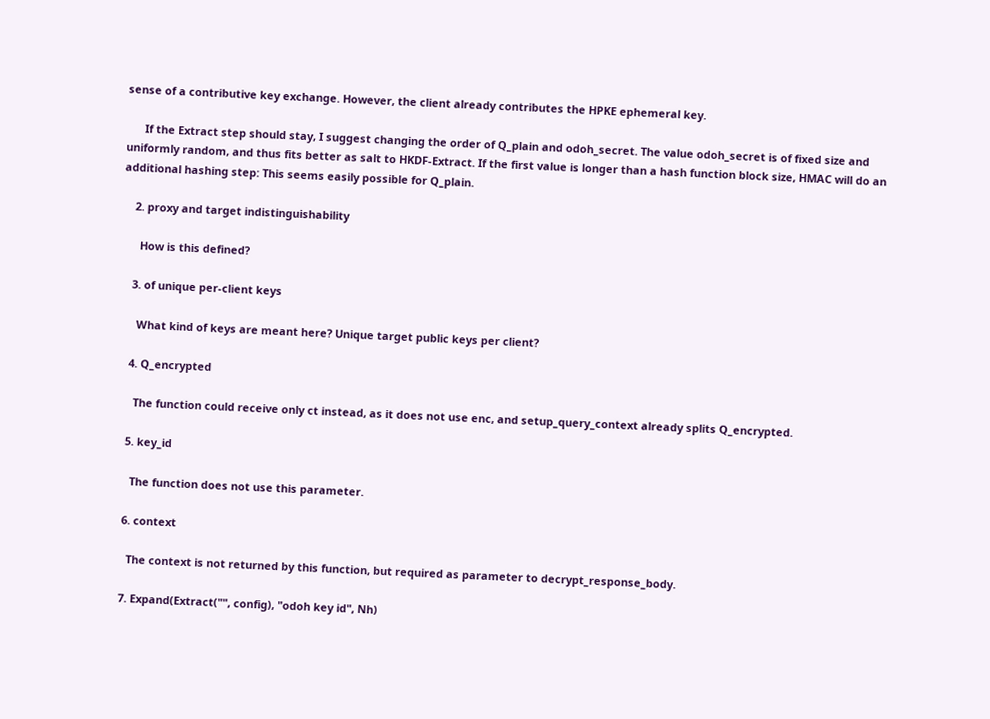sense of a contributive key exchange. However, the client already contributes the HPKE ephemeral key.

      If the Extract step should stay, I suggest changing the order of Q_plain and odoh_secret. The value odoh_secret is of fixed size and uniformly random, and thus fits better as salt to HKDF-Extract. If the first value is longer than a hash function block size, HMAC will do an additional hashing step: This seems easily possible for Q_plain.

    2. proxy and target indistinguishability

      How is this defined?

    3. of unique per-client keys

      What kind of keys are meant here? Unique target public keys per client?

    4. Q_encrypted

      The function could receive only ct instead, as it does not use enc, and setup_query_context already splits Q_encrypted.

    5. key_id

      The function does not use this parameter.

    6. context

      The context is not returned by this function, but required as parameter to decrypt_response_body.

    7. Expand(Extract("", config), "odoh key id", Nh)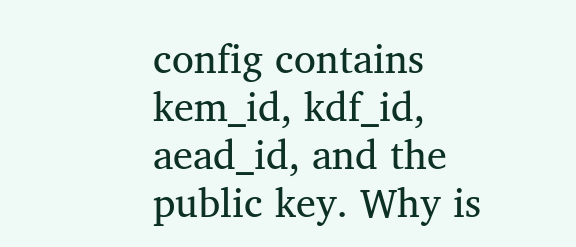config contains kem_id, kdf_id, aead_id, and the public key. Why is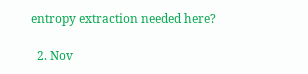entropy extraction needed here?

  2. Nov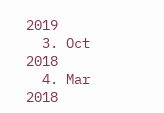2019
  3. Oct 2018
  4. Mar 2018